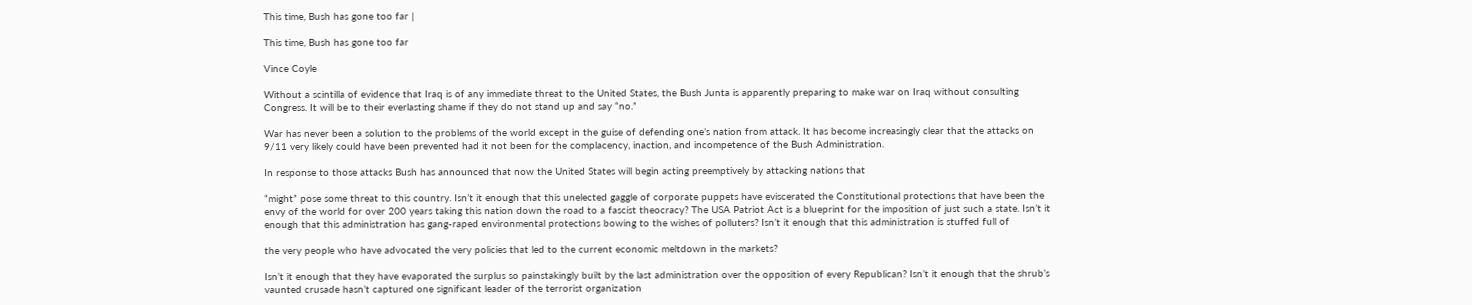This time, Bush has gone too far |

This time, Bush has gone too far

Vince Coyle

Without a scintilla of evidence that Iraq is of any immediate threat to the United States, the Bush Junta is apparently preparing to make war on Iraq without consulting Congress. It will be to their everlasting shame if they do not stand up and say “no.”

War has never been a solution to the problems of the world except in the guise of defending one’s nation from attack. It has become increasingly clear that the attacks on 9/11 very likely could have been prevented had it not been for the complacency, inaction, and incompetence of the Bush Administration.

In response to those attacks Bush has announced that now the United States will begin acting preemptively by attacking nations that

“might” pose some threat to this country. Isn’t it enough that this unelected gaggle of corporate puppets have eviscerated the Constitutional protections that have been the envy of the world for over 200 years taking this nation down the road to a fascist theocracy? The USA Patriot Act is a blueprint for the imposition of just such a state. Isn’t it enough that this administration has gang-raped environmental protections bowing to the wishes of polluters? Isn’t it enough that this administration is stuffed full of

the very people who have advocated the very policies that led to the current economic meltdown in the markets?

Isn’t it enough that they have evaporated the surplus so painstakingly built by the last administration over the opposition of every Republican? Isn’t it enough that the shrub’s vaunted crusade hasn’t captured one significant leader of the terrorist organization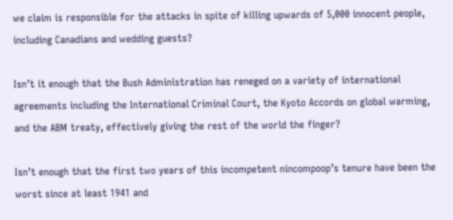we claim is responsible for the attacks in spite of killing upwards of 5,000 innocent people, including Canadians and wedding guests?

Isn’t it enough that the Bush Administration has reneged on a variety of international agreements including the International Criminal Court, the Kyoto Accords on global warming, and the ABM treaty, effectively giving the rest of the world the finger?

Isn’t enough that the first two years of this incompetent nincompoop’s tenure have been the worst since at least 1941 and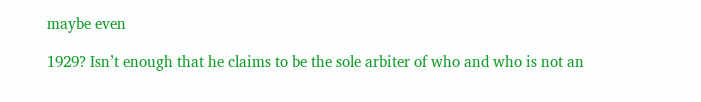maybe even

1929? Isn’t enough that he claims to be the sole arbiter of who and who is not an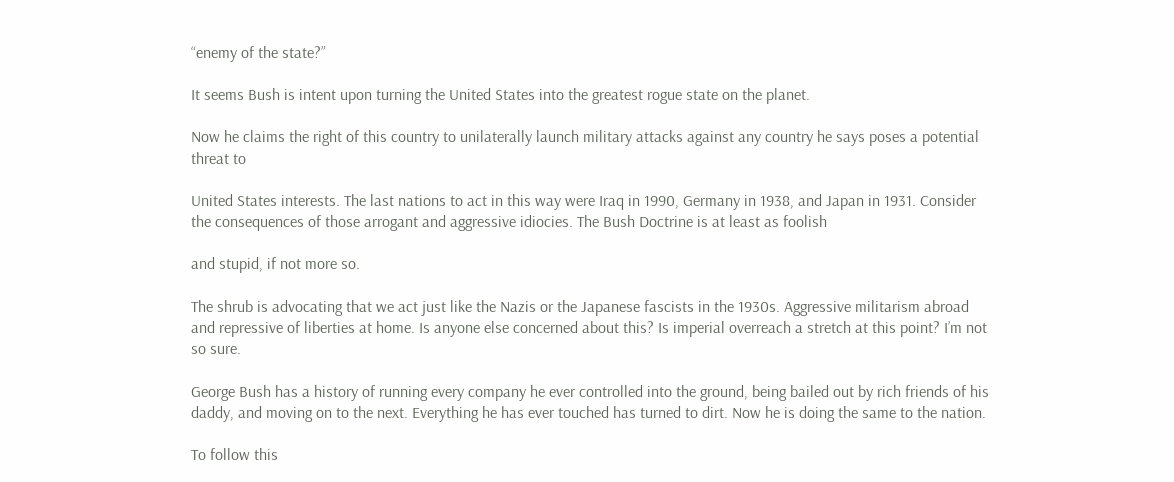“enemy of the state?”

It seems Bush is intent upon turning the United States into the greatest rogue state on the planet.

Now he claims the right of this country to unilaterally launch military attacks against any country he says poses a potential threat to

United States interests. The last nations to act in this way were Iraq in 1990, Germany in 1938, and Japan in 1931. Consider the consequences of those arrogant and aggressive idiocies. The Bush Doctrine is at least as foolish

and stupid, if not more so.

The shrub is advocating that we act just like the Nazis or the Japanese fascists in the 1930s. Aggressive militarism abroad and repressive of liberties at home. Is anyone else concerned about this? Is imperial overreach a stretch at this point? I’m not so sure.

George Bush has a history of running every company he ever controlled into the ground, being bailed out by rich friends of his daddy, and moving on to the next. Everything he has ever touched has turned to dirt. Now he is doing the same to the nation.

To follow this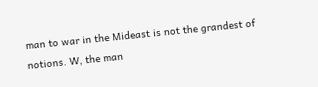man to war in the Mideast is not the grandest of notions. W, the man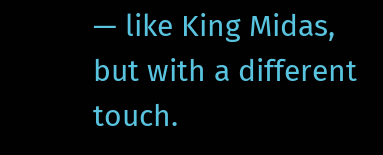— like King Midas, but with a different touch.